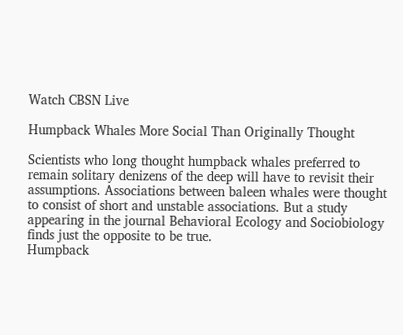Watch CBSN Live

Humpback Whales More Social Than Originally Thought

Scientists who long thought humpback whales preferred to remain solitary denizens of the deep will have to revisit their assumptions. Associations between baleen whales were thought to consist of short and unstable associations. But a study appearing in the journal Behavioral Ecology and Sociobiology finds just the opposite to be true.
Humpback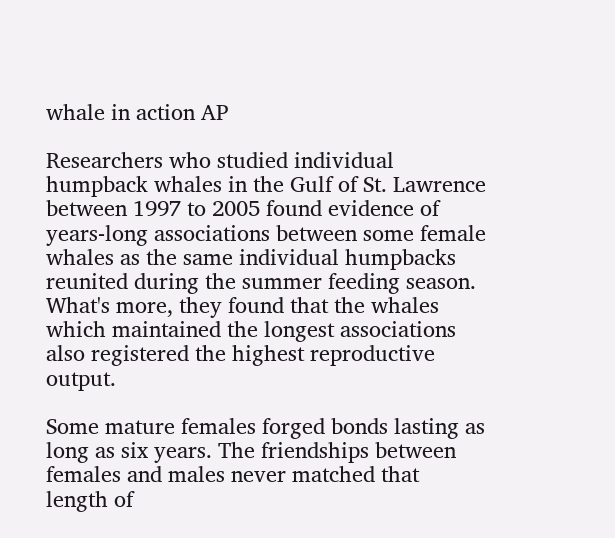whale in action AP

Researchers who studied individual humpback whales in the Gulf of St. Lawrence between 1997 to 2005 found evidence of years-long associations between some female whales as the same individual humpbacks reunited during the summer feeding season. What's more, they found that the whales which maintained the longest associations also registered the highest reproductive output.

Some mature females forged bonds lasting as long as six years. The friendships between females and males never matched that length of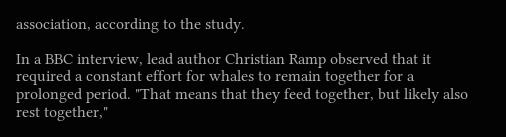association, according to the study.

In a BBC interview, lead author Christian Ramp observed that it required a constant effort for whales to remain together for a prolonged period. "That means that they feed together, but likely also rest together,"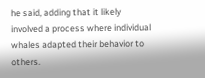he said, adding that it likely involved a process where individual whales adapted their behavior to others.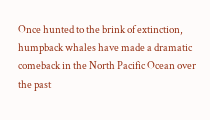Once hunted to the brink of extinction, humpback whales have made a dramatic comeback in the North Pacific Ocean over the past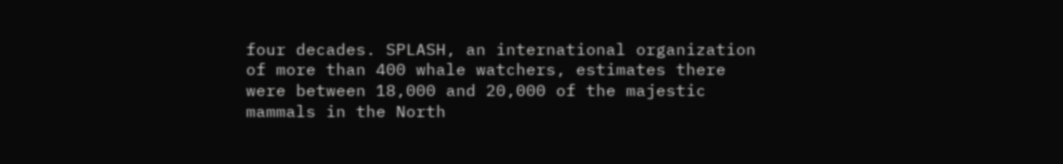four decades. SPLASH, an international organization of more than 400 whale watchers, estimates there were between 18,000 and 20,000 of the majestic mammals in the North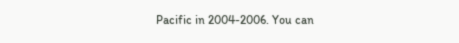Pacific in 2004-2006. You can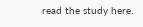read the study here.